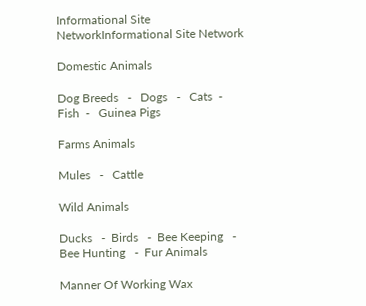Informational Site NetworkInformational Site Network

Domestic Animals

Dog Breeds   -   Dogs   -   Cats  -   Fish  -   Guinea Pigs

Farms Animals

Mules   -   Cattle

Wild Animals

Ducks   -  Birds   -  Bee Keeping   -  Bee Hunting   -  Fur Animals

Manner Of Working Wax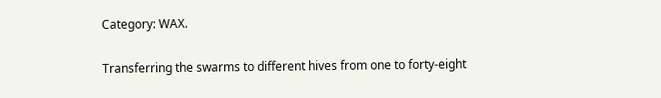Category: WAX.

Transferring the swarms to different hives from one to forty-eight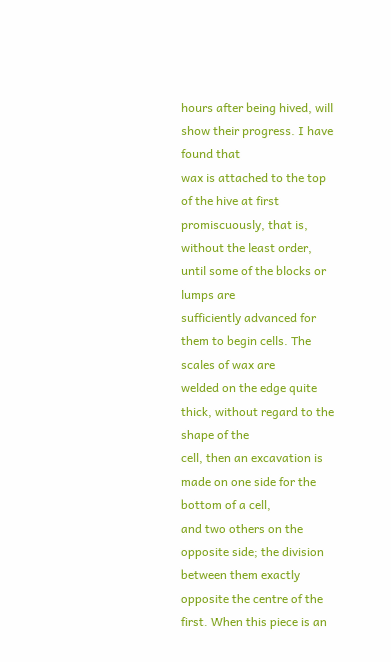hours after being hived, will show their progress. I have found that
wax is attached to the top of the hive at first promiscuously, that is,
without the least order, until some of the blocks or lumps are
sufficiently advanced for them to begin cells. The scales of wax are
welded on the edge quite thick, without regard to the shape of the
cell, then an excavation is made on one side for the bottom of a cell,
and two others on the opposite side; the division between them exactly
opposite the centre of the first. When this piece is an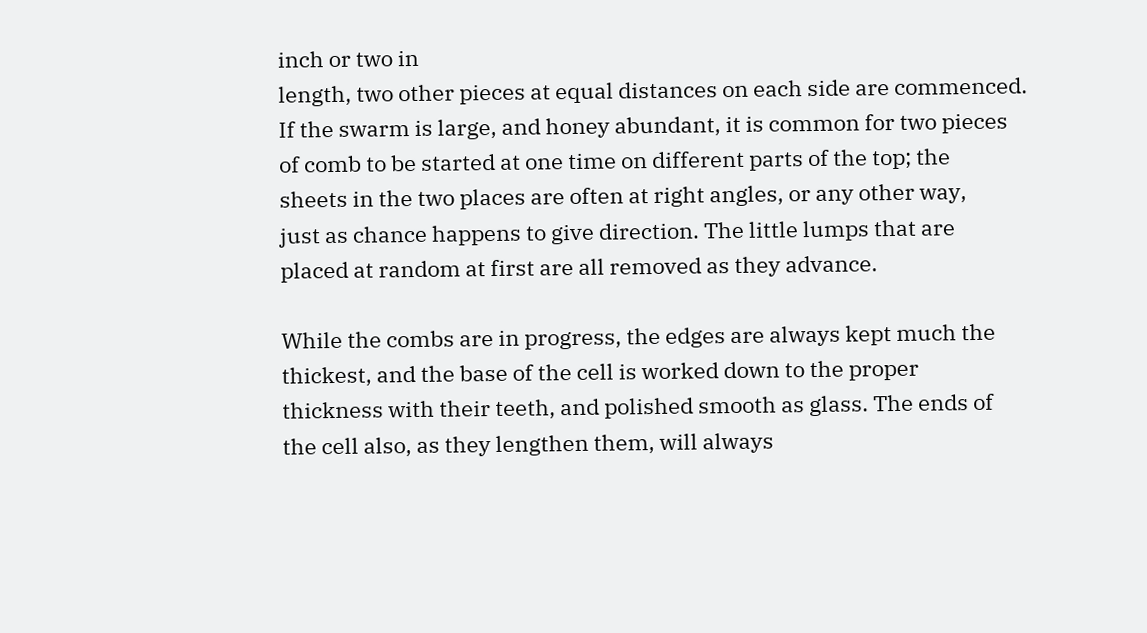inch or two in
length, two other pieces at equal distances on each side are commenced.
If the swarm is large, and honey abundant, it is common for two pieces
of comb to be started at one time on different parts of the top; the
sheets in the two places are often at right angles, or any other way,
just as chance happens to give direction. The little lumps that are
placed at random at first are all removed as they advance.

While the combs are in progress, the edges are always kept much the
thickest, and the base of the cell is worked down to the proper
thickness with their teeth, and polished smooth as glass. The ends of
the cell also, as they lengthen them, will always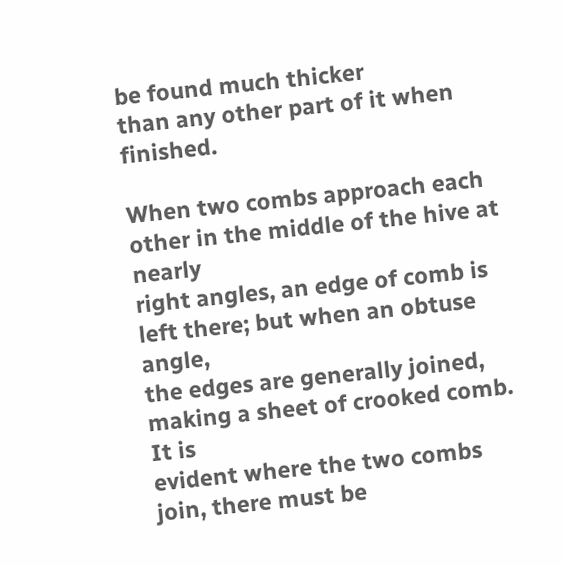be found much thicker
than any other part of it when finished.

When two combs approach each other in the middle of the hive at nearly
right angles, an edge of comb is left there; but when an obtuse angle,
the edges are generally joined, making a sheet of crooked comb. It is
evident where the two combs join, there must be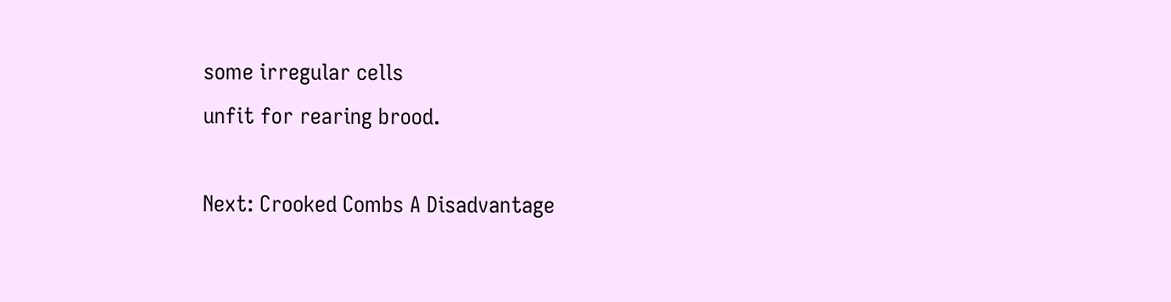some irregular cells
unfit for rearing brood.

Next: Crooked Combs A Disadvantage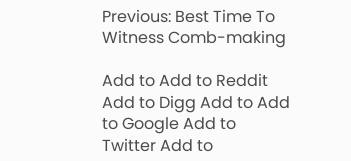Previous: Best Time To Witness Comb-making

Add to Add to Reddit Add to Digg Add to Add to Google Add to Twitter Add to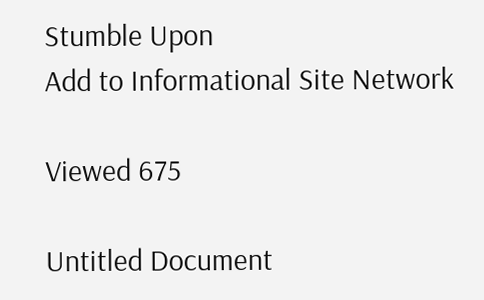Stumble Upon
Add to Informational Site Network

Viewed 675

Untitled Document